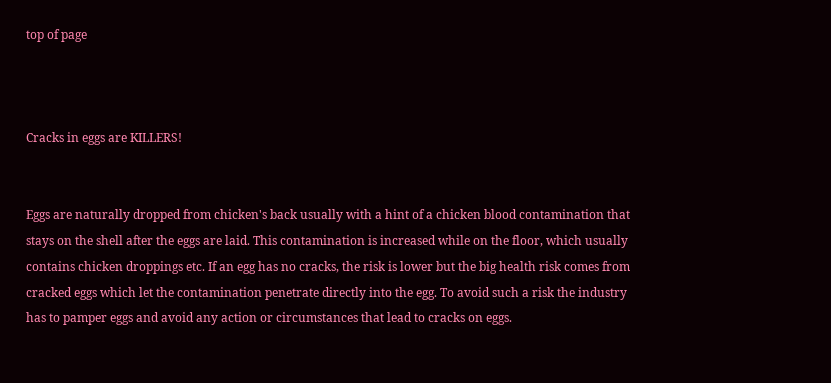top of page



Cracks in eggs are KILLERS!


Eggs are naturally dropped from chicken's back usually with a hint of a chicken blood contamination that stays on the shell after the eggs are laid. This contamination is increased while on the floor, which usually contains chicken droppings etc. If an egg has no cracks, the risk is lower but the big health risk comes from cracked eggs which let the contamination penetrate directly into the egg. To avoid such a risk the industry has to pamper eggs and avoid any action or circumstances that lead to cracks on eggs.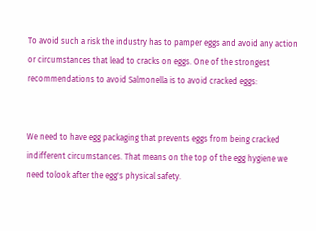To avoid such a risk the industry has to pamper eggs and avoid any action or circumstances that lead to cracks on eggs. One of the strongest recommendations to avoid Salmonella is to avoid cracked eggs:


We need to have egg packaging that prevents eggs from being cracked indifferent circumstances. That means on the top of the egg hygiene we need tolook after the egg's physical safety.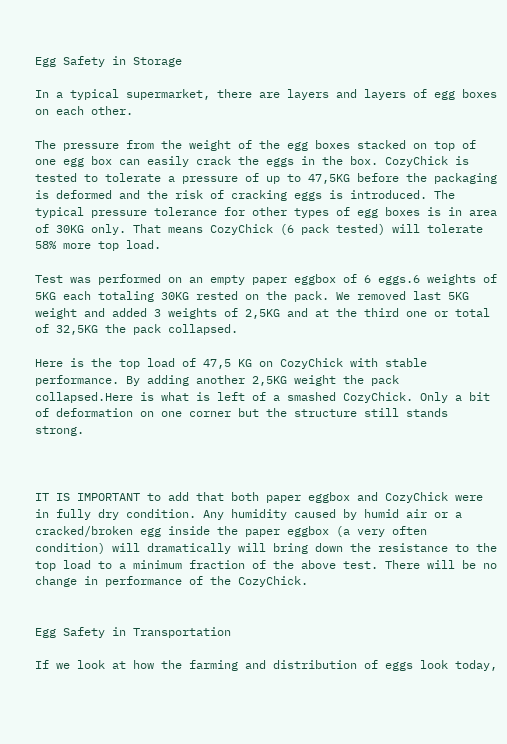Egg Safety in Storage

In a typical supermarket, there are layers and layers of egg boxes on each other.

The pressure from the weight of the egg boxes stacked on top of one egg box can easily crack the eggs in the box. CozyChick is tested to tolerate a pressure of up to 47,5KG before the packaging is deformed and the risk of cracking eggs is introduced. The typical pressure tolerance for other types of egg boxes is in area of 30KG only. That means CozyChick (6 pack tested) will tolerate 58% more top load.

Test was performed on an empty paper eggbox of 6 eggs.6 weights of 5KG each totaling 30KG rested on the pack. We removed last 5KG weight and added 3 weights of 2,5KG and at the third one or total of 32,5KG the pack collapsed.

Here is the top load of 47,5 KG on CozyChick with stable performance. By adding another 2,5KG weight the pack collapsed.Here is what is left of a smashed CozyChick. Only a bit of deformation on one corner but the structure still stands strong.



IT IS IMPORTANT to add that both paper eggbox and CozyChick were in fully dry condition. Any humidity caused by humid air or a cracked/broken egg inside the paper eggbox (a very often condition) will dramatically will bring down the resistance to the top load to a minimum fraction of the above test. There will be no change in performance of the CozyChick.


Egg Safety in Transportation

If we look at how the farming and distribution of eggs look today,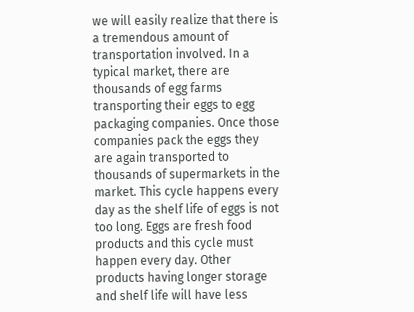we will easily realize that there is a tremendous amount of transportation involved. In a typical market, there are thousands of egg farms transporting their eggs to egg packaging companies. Once those companies pack the eggs they are again transported to thousands of supermarkets in the market. This cycle happens every day as the shelf life of eggs is not too long. Eggs are fresh food products and this cycle must happen every day. Other products having longer storage and shelf life will have less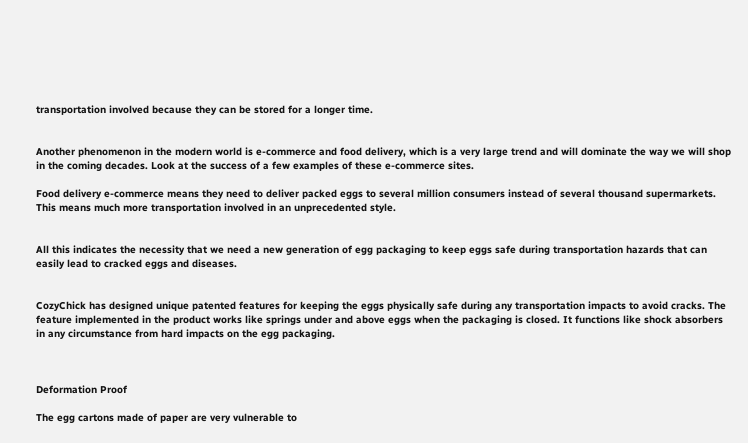transportation involved because they can be stored for a longer time.


Another phenomenon in the modern world is e-commerce and food delivery, which is a very large trend and will dominate the way we will shop in the coming decades. Look at the success of a few examples of these e-commerce sites.

Food delivery e-commerce means they need to deliver packed eggs to several million consumers instead of several thousand supermarkets. This means much more transportation involved in an unprecedented style.


All this indicates the necessity that we need a new generation of egg packaging to keep eggs safe during transportation hazards that can easily lead to cracked eggs and diseases.


CozyChick has designed unique patented features for keeping the eggs physically safe during any transportation impacts to avoid cracks. The feature implemented in the product works like springs under and above eggs when the packaging is closed. It functions like shock absorbers in any circumstance from hard impacts on the egg packaging.



Deformation Proof

The egg cartons made of paper are very vulnerable to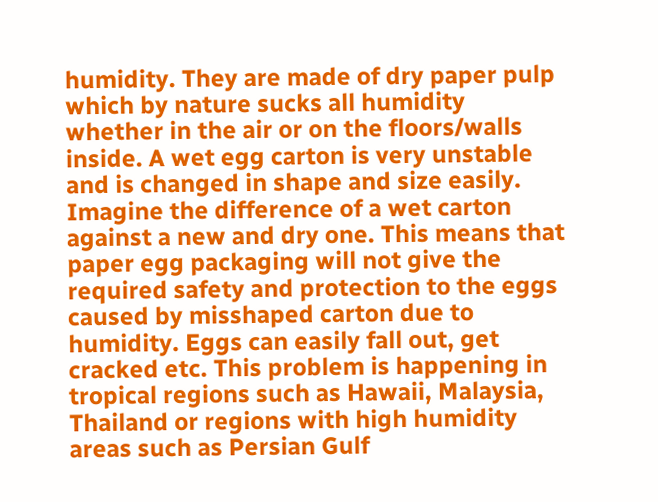humidity. They are made of dry paper pulp which by nature sucks all humidity whether in the air or on the floors/walls inside. A wet egg carton is very unstable and is changed in shape and size easily. Imagine the difference of a wet carton against a new and dry one. This means that paper egg packaging will not give the required safety and protection to the eggs caused by misshaped carton due to humidity. Eggs can easily fall out, get cracked etc. This problem is happening in tropical regions such as Hawaii, Malaysia, Thailand or regions with high humidity areas such as Persian Gulf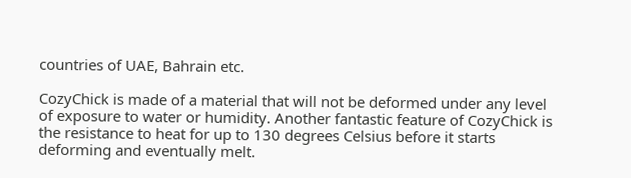countries of UAE, Bahrain etc.

CozyChick is made of a material that will not be deformed under any level of exposure to water or humidity. Another fantastic feature of CozyChick is the resistance to heat for up to 130 degrees Celsius before it starts deforming and eventually melt.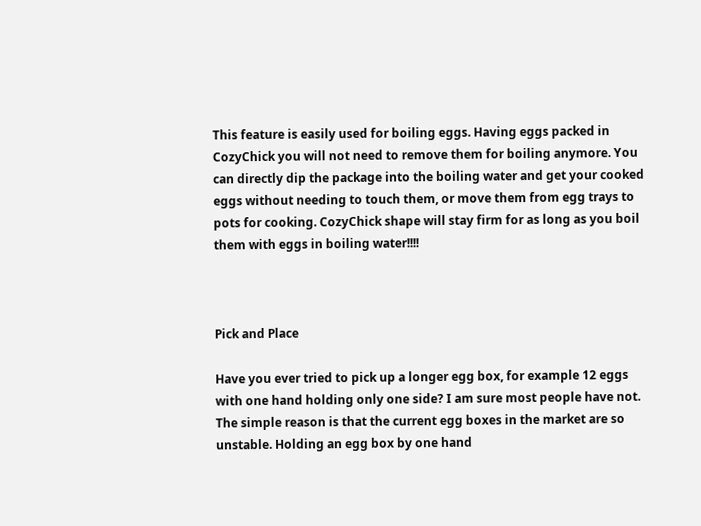This feature is easily used for boiling eggs. Having eggs packed in CozyChick you will not need to remove them for boiling anymore. You can directly dip the package into the boiling water and get your cooked eggs without needing to touch them, or move them from egg trays to pots for cooking. CozyChick shape will stay firm for as long as you boil them with eggs in boiling water!!!!



Pick and Place

Have you ever tried to pick up a longer egg box, for example 12 eggs with one hand holding only one side? I am sure most people have not. The simple reason is that the current egg boxes in the market are so unstable. Holding an egg box by one hand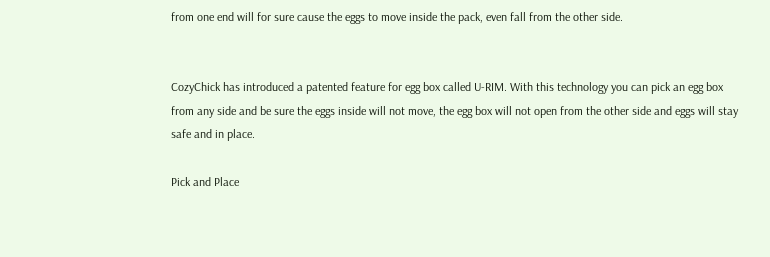from one end will for sure cause the eggs to move inside the pack, even fall from the other side.


CozyChick has introduced a patented feature for egg box called U-RIM. With this technology you can pick an egg box from any side and be sure the eggs inside will not move, the egg box will not open from the other side and eggs will stay safe and in place.

Pick and Place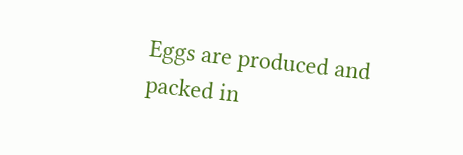Eggs are produced and packed in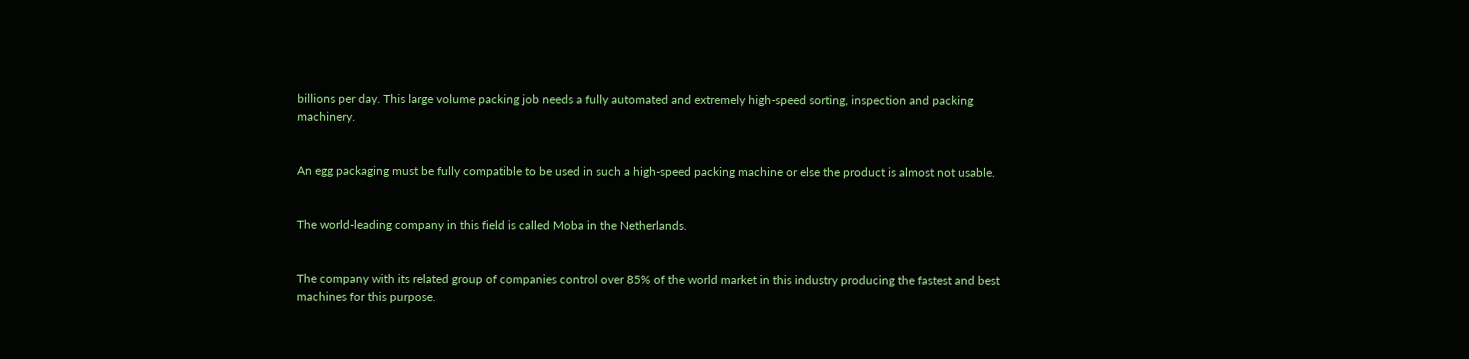billions per day. This large volume packing job needs a fully automated and extremely high-speed sorting, inspection and packing machinery.


An egg packaging must be fully compatible to be used in such a high-speed packing machine or else the product is almost not usable.


The world-leading company in this field is called Moba in the Netherlands.


The company with its related group of companies control over 85% of the world market in this industry producing the fastest and best machines for this purpose.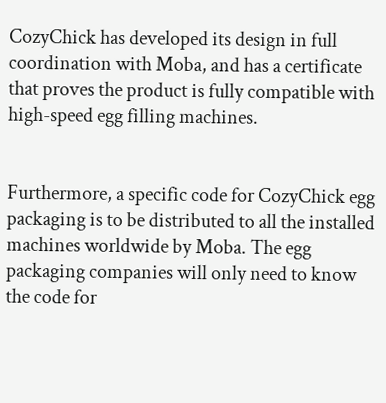CozyChick has developed its design in full coordination with Moba, and has a certificate that proves the product is fully compatible with high-speed egg filling machines.


Furthermore, a specific code for CozyChick egg packaging is to be distributed to all the installed machines worldwide by Moba. The egg packaging companies will only need to know the code for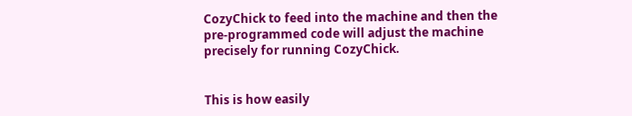CozyChick to feed into the machine and then the pre-programmed code will adjust the machine precisely for running CozyChick.


This is how easily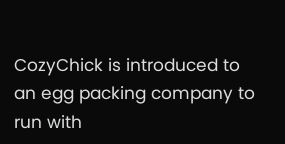CozyChick is introduced to an egg packing company to run with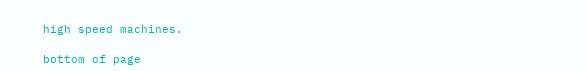high speed machines.

bottom of page